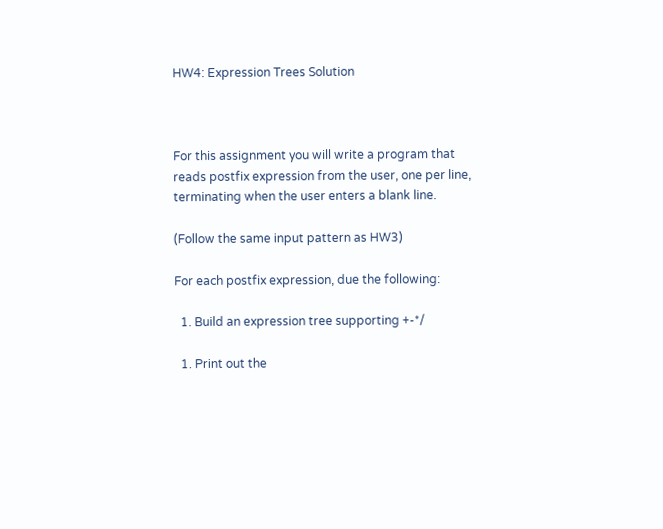HW4: Expression Trees Solution



For this assignment you will write a program that reads postfix expression from the user, one per line, terminating when the user enters a blank line.

(Follow the same input pattern as HW3)

For each postfix expression, due the following:

  1. Build an expression tree supporting +-*/

  1. Print out the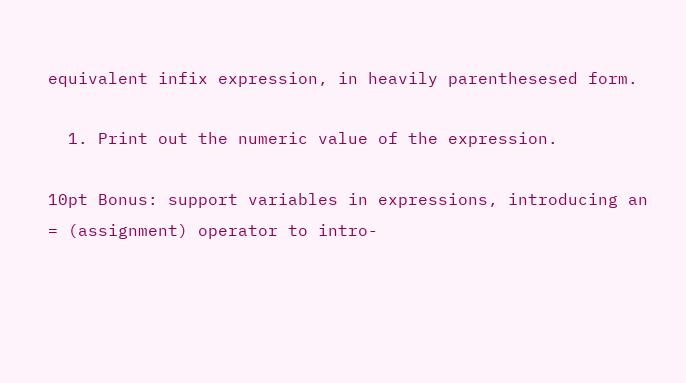equivalent infix expression, in heavily parenthesesed form.

  1. Print out the numeric value of the expression.

10pt Bonus: support variables in expressions, introducing an = (assignment) operator to intro-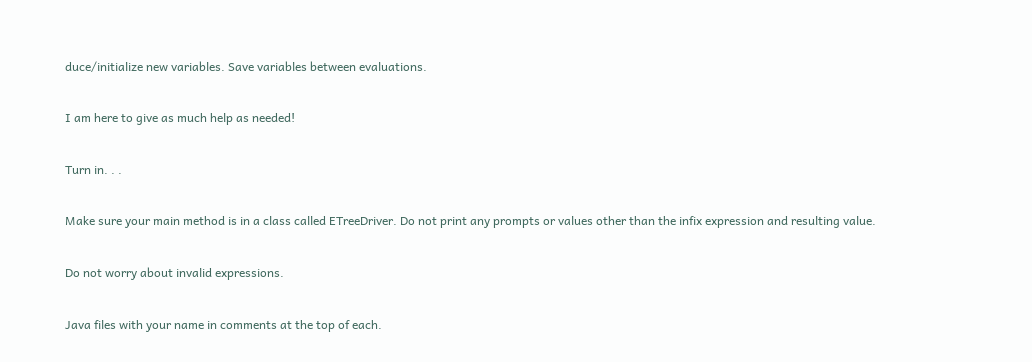duce/initialize new variables. Save variables between evaluations.

I am here to give as much help as needed!

Turn in. . .

Make sure your main method is in a class called ETreeDriver. Do not print any prompts or values other than the infix expression and resulting value.

Do not worry about invalid expressions.

Java files with your name in comments at the top of each.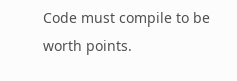Code must compile to be worth points.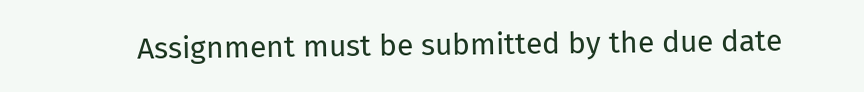Assignment must be submitted by the due date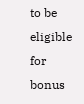to be eligible for bonus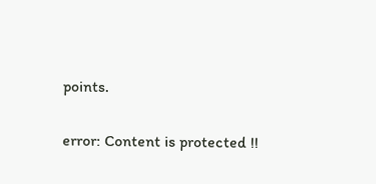points.

error: Content is protected !!